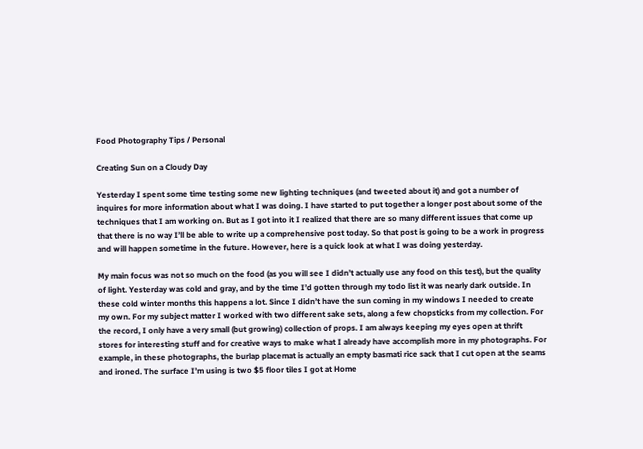Food Photography Tips / Personal

Creating Sun on a Cloudy Day

Yesterday I spent some time testing some new lighting techniques (and tweeted about it) and got a number of inquires for more information about what I was doing. I have started to put together a longer post about some of the techniques that I am working on. But as I got into it I realized that there are so many different issues that come up that there is no way I’ll be able to write up a comprehensive post today. So that post is going to be a work in progress and will happen sometime in the future. However, here is a quick look at what I was doing yesterday.

My main focus was not so much on the food (as you will see I didn’t actually use any food on this test), but the quality of light. Yesterday was cold and gray, and by the time I’d gotten through my todo list it was nearly dark outside. In these cold winter months this happens a lot. Since I didn’t have the sun coming in my windows I needed to create my own. For my subject matter I worked with two different sake sets, along a few chopsticks from my collection. For the record, I only have a very small (but growing) collection of props. I am always keeping my eyes open at thrift stores for interesting stuff and for creative ways to make what I already have accomplish more in my photographs. For example, in these photographs, the burlap placemat is actually an empty basmati rice sack that I cut open at the seams and ironed. The surface I’m using is two $5 floor tiles I got at Home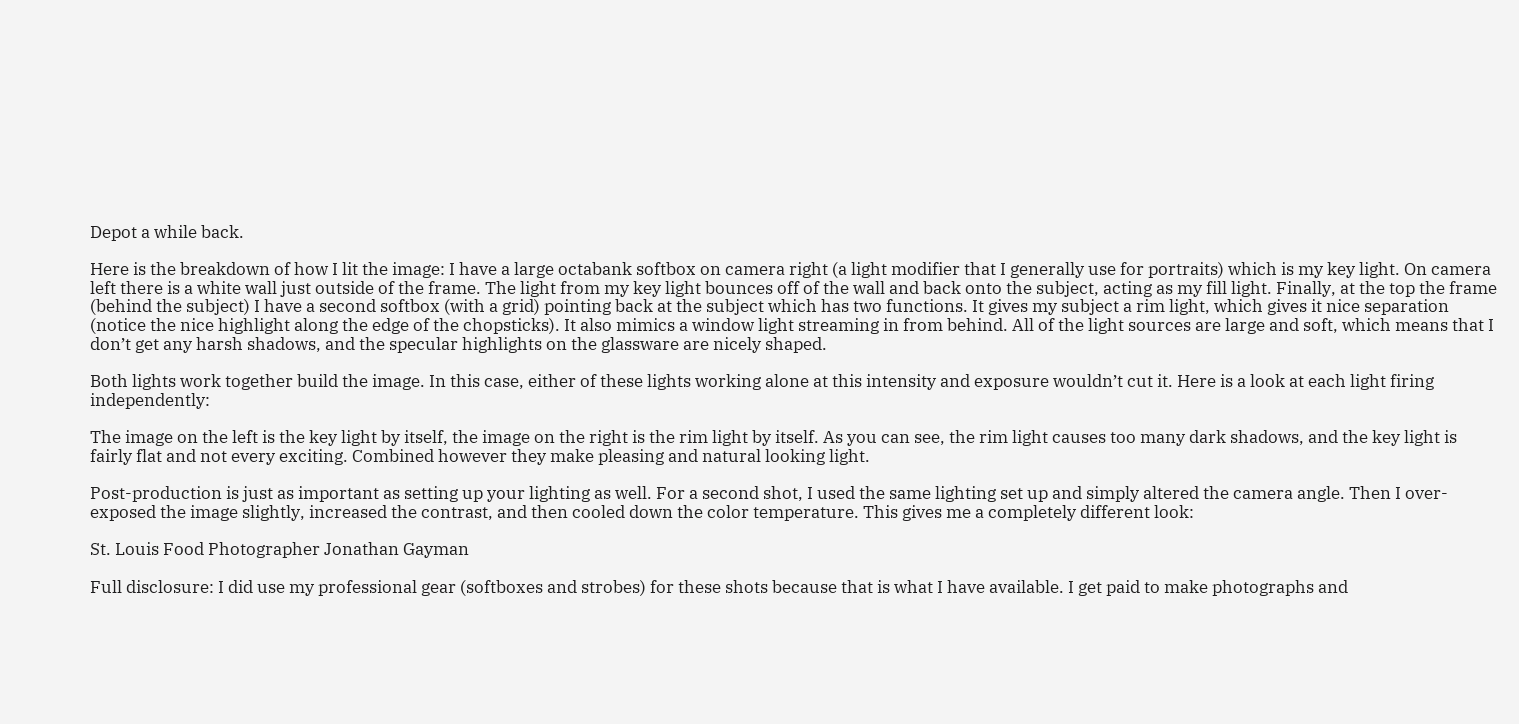Depot a while back.

Here is the breakdown of how I lit the image: I have a large octabank softbox on camera right (a light modifier that I generally use for portraits) which is my key light. On camera left there is a white wall just outside of the frame. The light from my key light bounces off of the wall and back onto the subject, acting as my fill light. Finally, at the top the frame (behind the subject) I have a second softbox (with a grid) pointing back at the subject which has two functions. It gives my subject a rim light, which gives it nice separation (notice the nice highlight along the edge of the chopsticks). It also mimics a window light streaming in from behind. All of the light sources are large and soft, which means that I don’t get any harsh shadows, and the specular highlights on the glassware are nicely shaped.

Both lights work together build the image. In this case, either of these lights working alone at this intensity and exposure wouldn’t cut it. Here is a look at each light firing independently:

The image on the left is the key light by itself, the image on the right is the rim light by itself. As you can see, the rim light causes too many dark shadows, and the key light is fairly flat and not every exciting. Combined however they make pleasing and natural looking light.

Post-production is just as important as setting up your lighting as well. For a second shot, I used the same lighting set up and simply altered the camera angle. Then I over-exposed the image slightly, increased the contrast, and then cooled down the color temperature. This gives me a completely different look:

St. Louis Food Photographer Jonathan Gayman

Full disclosure: I did use my professional gear (softboxes and strobes) for these shots because that is what I have available. I get paid to make photographs and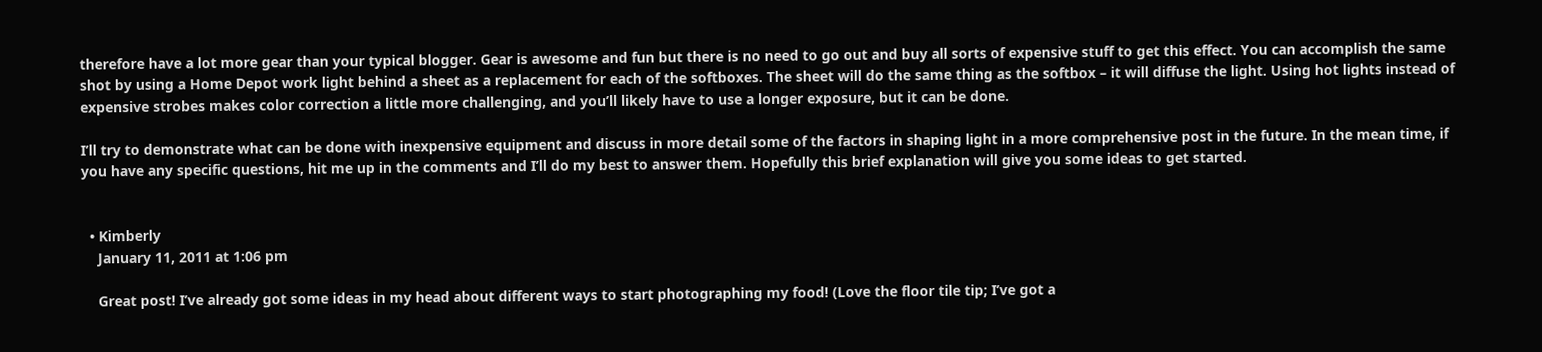therefore have a lot more gear than your typical blogger. Gear is awesome and fun but there is no need to go out and buy all sorts of expensive stuff to get this effect. You can accomplish the same shot by using a Home Depot work light behind a sheet as a replacement for each of the softboxes. The sheet will do the same thing as the softbox – it will diffuse the light. Using hot lights instead of expensive strobes makes color correction a little more challenging, and you’ll likely have to use a longer exposure, but it can be done.

I’ll try to demonstrate what can be done with inexpensive equipment and discuss in more detail some of the factors in shaping light in a more comprehensive post in the future. In the mean time, if you have any specific questions, hit me up in the comments and I’ll do my best to answer them. Hopefully this brief explanation will give you some ideas to get started.


  • Kimberly
    January 11, 2011 at 1:06 pm

    Great post! I’ve already got some ideas in my head about different ways to start photographing my food! (Love the floor tile tip; I’ve got a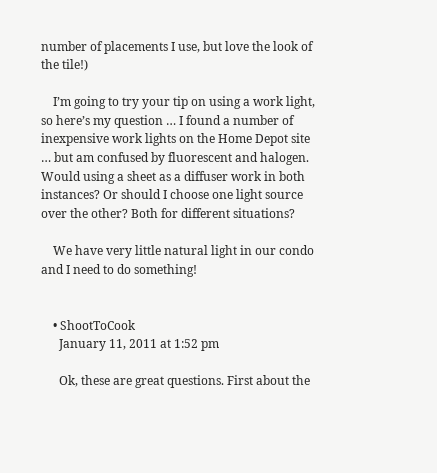number of placements I use, but love the look of the tile!)

    I’m going to try your tip on using a work light, so here’s my question … I found a number of inexpensive work lights on the Home Depot site … but am confused by fluorescent and halogen. Would using a sheet as a diffuser work in both instances? Or should I choose one light source over the other? Both for different situations?

    We have very little natural light in our condo and I need to do something!


    • ShootToCook
      January 11, 2011 at 1:52 pm

      Ok, these are great questions. First about the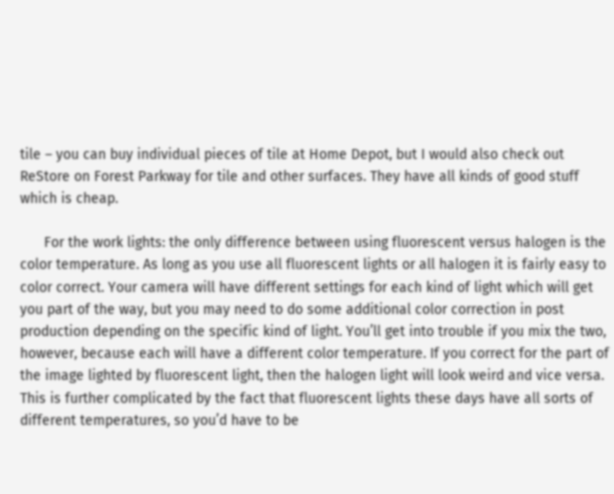tile – you can buy individual pieces of tile at Home Depot, but I would also check out ReStore on Forest Parkway for tile and other surfaces. They have all kinds of good stuff which is cheap.

      For the work lights: the only difference between using fluorescent versus halogen is the color temperature. As long as you use all fluorescent lights or all halogen it is fairly easy to color correct. Your camera will have different settings for each kind of light which will get you part of the way, but you may need to do some additional color correction in post production depending on the specific kind of light. You’ll get into trouble if you mix the two, however, because each will have a different color temperature. If you correct for the part of the image lighted by fluorescent light, then the halogen light will look weird and vice versa. This is further complicated by the fact that fluorescent lights these days have all sorts of different temperatures, so you’d have to be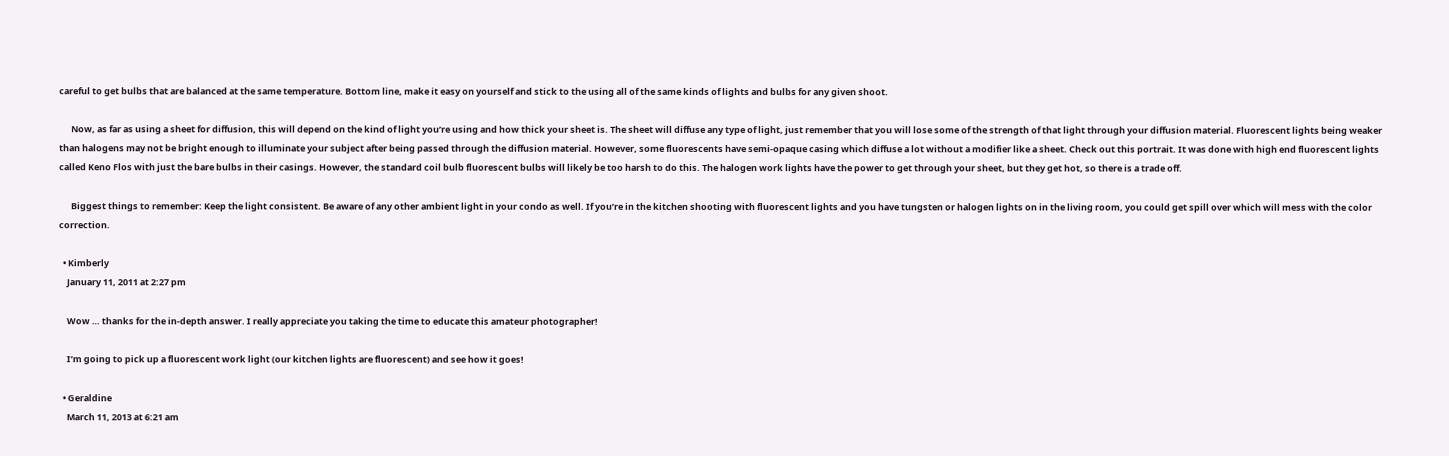careful to get bulbs that are balanced at the same temperature. Bottom line, make it easy on yourself and stick to the using all of the same kinds of lights and bulbs for any given shoot.

      Now, as far as using a sheet for diffusion, this will depend on the kind of light you’re using and how thick your sheet is. The sheet will diffuse any type of light, just remember that you will lose some of the strength of that light through your diffusion material. Fluorescent lights being weaker than halogens may not be bright enough to illuminate your subject after being passed through the diffusion material. However, some fluorescents have semi-opaque casing which diffuse a lot without a modifier like a sheet. Check out this portrait. It was done with high end fluorescent lights called Keno Flos with just the bare bulbs in their casings. However, the standard coil bulb fluorescent bulbs will likely be too harsh to do this. The halogen work lights have the power to get through your sheet, but they get hot, so there is a trade off.

      Biggest things to remember: Keep the light consistent. Be aware of any other ambient light in your condo as well. If you’re in the kitchen shooting with fluorescent lights and you have tungsten or halogen lights on in the living room, you could get spill over which will mess with the color correction.

  • Kimberly
    January 11, 2011 at 2:27 pm

    Wow … thanks for the in-depth answer. I really appreciate you taking the time to educate this amateur photographer!

    I’m going to pick up a fluorescent work light (our kitchen lights are fluorescent) and see how it goes!

  • Geraldine
    March 11, 2013 at 6:21 am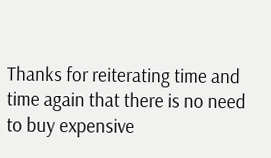Thanks for reiterating time and time again that there is no need to buy expensive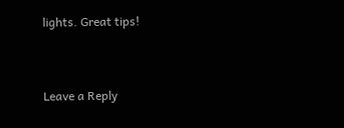lights. Great tips!


Leave a Reply